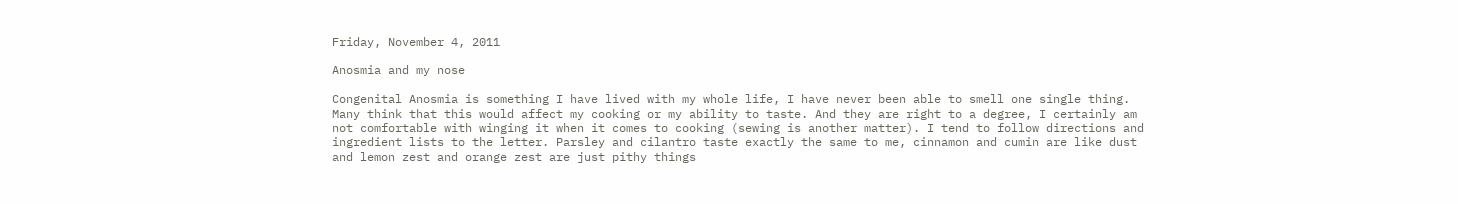Friday, November 4, 2011

Anosmia and my nose

Congenital Anosmia is something I have lived with my whole life, I have never been able to smell one single thing. Many think that this would affect my cooking or my ability to taste. And they are right to a degree, I certainly am not comfortable with winging it when it comes to cooking (sewing is another matter). I tend to follow directions and ingredient lists to the letter. Parsley and cilantro taste exactly the same to me, cinnamon and cumin are like dust and lemon zest and orange zest are just pithy things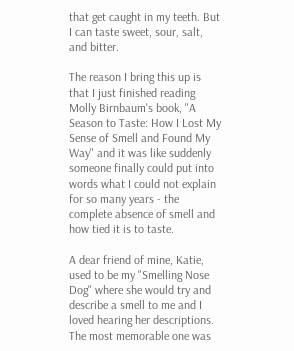that get caught in my teeth. But I can taste sweet, sour, salt, and bitter.

The reason I bring this up is that I just finished reading Molly Birnbaum's book, "A Season to Taste: How I Lost My Sense of Smell and Found My Way" and it was like suddenly someone finally could put into words what I could not explain for so many years - the complete absence of smell and how tied it is to taste.

A dear friend of mine, Katie, used to be my "Smelling Nose Dog" where she would try and describe a smell to me and I loved hearing her descriptions. The most memorable one was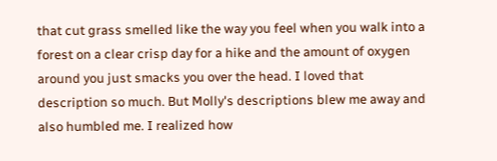that cut grass smelled like the way you feel when you walk into a forest on a clear crisp day for a hike and the amount of oxygen around you just smacks you over the head. I loved that description so much. But Molly's descriptions blew me away and also humbled me. I realized how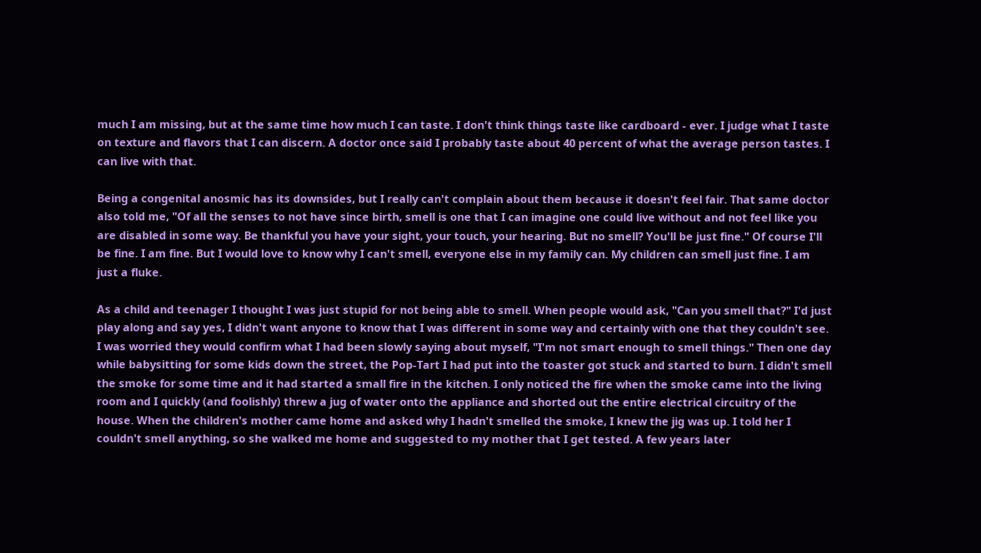much I am missing, but at the same time how much I can taste. I don't think things taste like cardboard - ever. I judge what I taste on texture and flavors that I can discern. A doctor once said I probably taste about 40 percent of what the average person tastes. I can live with that.

Being a congenital anosmic has its downsides, but I really can't complain about them because it doesn't feel fair. That same doctor also told me, "Of all the senses to not have since birth, smell is one that I can imagine one could live without and not feel like you are disabled in some way. Be thankful you have your sight, your touch, your hearing. But no smell? You'll be just fine." Of course I'll be fine. I am fine. But I would love to know why I can't smell, everyone else in my family can. My children can smell just fine. I am just a fluke.

As a child and teenager I thought I was just stupid for not being able to smell. When people would ask, "Can you smell that?" I'd just play along and say yes, I didn't want anyone to know that I was different in some way and certainly with one that they couldn't see. I was worried they would confirm what I had been slowly saying about myself, "I'm not smart enough to smell things." Then one day while babysitting for some kids down the street, the Pop-Tart I had put into the toaster got stuck and started to burn. I didn't smell the smoke for some time and it had started a small fire in the kitchen. I only noticed the fire when the smoke came into the living room and I quickly (and foolishly) threw a jug of water onto the appliance and shorted out the entire electrical circuitry of the house. When the children's mother came home and asked why I hadn't smelled the smoke, I knew the jig was up. I told her I couldn't smell anything, so she walked me home and suggested to my mother that I get tested. A few years later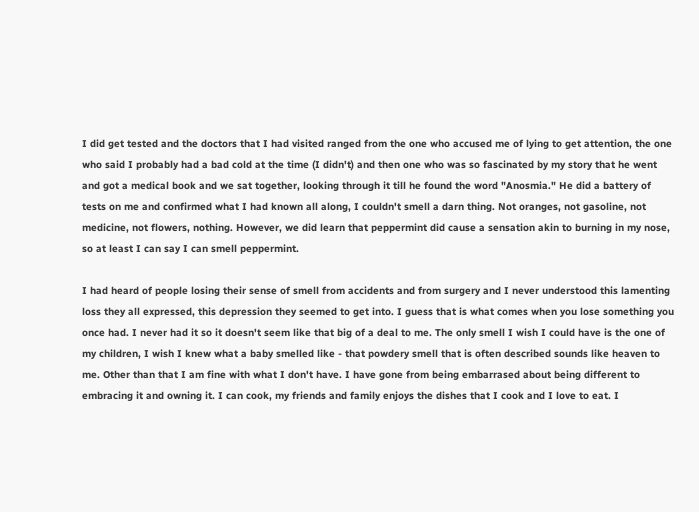I did get tested and the doctors that I had visited ranged from the one who accused me of lying to get attention, the one who said I probably had a bad cold at the time (I didn't) and then one who was so fascinated by my story that he went and got a medical book and we sat together, looking through it till he found the word "Anosmia." He did a battery of tests on me and confirmed what I had known all along, I couldn't smell a darn thing. Not oranges, not gasoline, not medicine, not flowers, nothing. However, we did learn that peppermint did cause a sensation akin to burning in my nose, so at least I can say I can smell peppermint.

I had heard of people losing their sense of smell from accidents and from surgery and I never understood this lamenting loss they all expressed, this depression they seemed to get into. I guess that is what comes when you lose something you once had. I never had it so it doesn't seem like that big of a deal to me. The only smell I wish I could have is the one of my children, I wish I knew what a baby smelled like - that powdery smell that is often described sounds like heaven to me. Other than that I am fine with what I don't have. I have gone from being embarrased about being different to embracing it and owning it. I can cook, my friends and family enjoys the dishes that I cook and I love to eat. I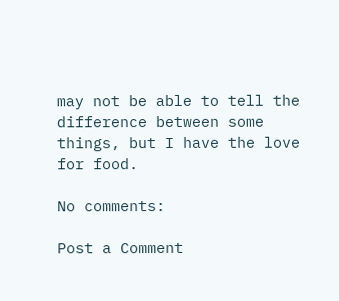may not be able to tell the difference between some things, but I have the love for food.

No comments:

Post a Comment